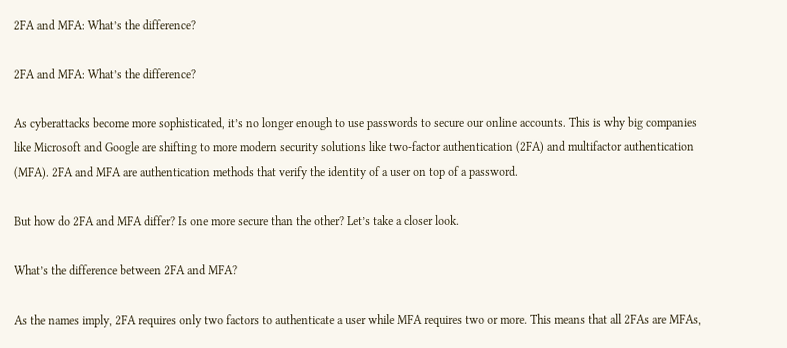2FA and MFA: What’s the difference?

2FA and MFA: What’s the difference?

As cyberattacks become more sophisticated, it’s no longer enough to use passwords to secure our online accounts. This is why big companies like Microsoft and Google are shifting to more modern security solutions like two-factor authentication (2FA) and multifactor authentication (MFA). 2FA and MFA are authentication methods that verify the identity of a user on top of a password.

But how do 2FA and MFA differ? Is one more secure than the other? Let’s take a closer look.

What’s the difference between 2FA and MFA?

As the names imply, 2FA requires only two factors to authenticate a user while MFA requires two or more. This means that all 2FAs are MFAs,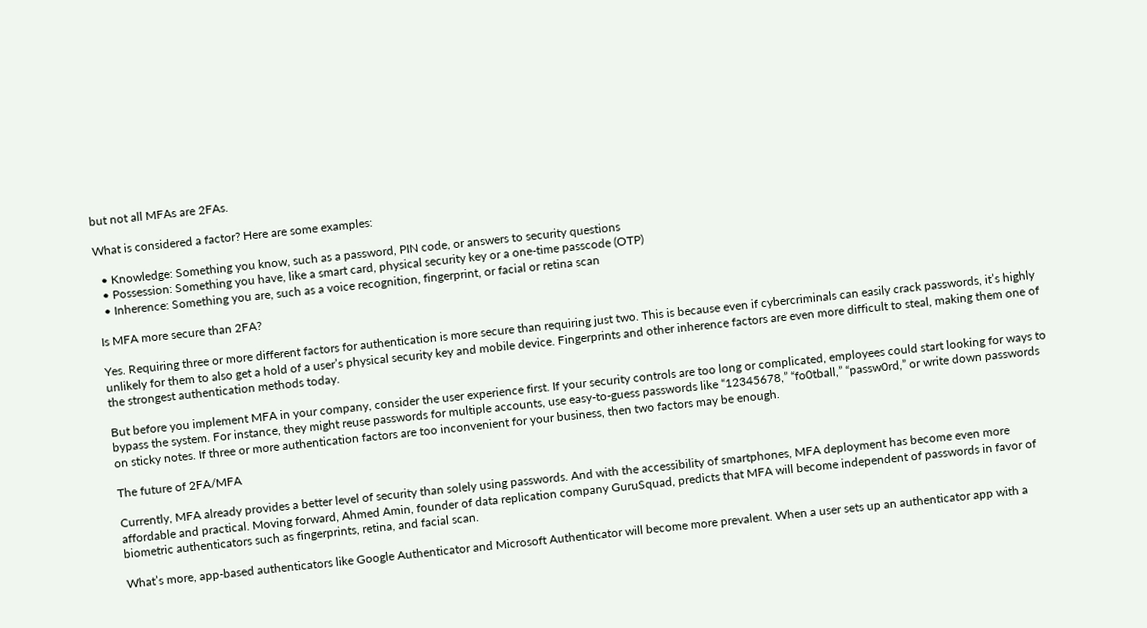but not all MFAs are 2FAs.

What is considered a factor? Here are some examples:

  • Knowledge: Something you know, such as a password, PIN code, or answers to security questions
  • Possession: Something you have, like a smart card, physical security key or a one-time passcode (OTP)
  • Inherence: Something you are, such as a voice recognition, fingerprint, or facial or retina scan

Is MFA more secure than 2FA?

Yes. Requiring three or more different factors for authentication is more secure than requiring just two. This is because even if cybercriminals can easily crack passwords, it’s highly unlikely for them to also get a hold of a user’s physical security key and mobile device. Fingerprints and other inherence factors are even more difficult to steal, making them one of the strongest authentication methods today.

But before you implement MFA in your company, consider the user experience first. If your security controls are too long or complicated, employees could start looking for ways to bypass the system. For instance, they might reuse passwords for multiple accounts, use easy-to-guess passwords like “12345678,” “fo0tball,” “passw0rd,” or write down passwords on sticky notes. If three or more authentication factors are too inconvenient for your business, then two factors may be enough.

The future of 2FA/MFA

Currently, MFA already provides a better level of security than solely using passwords. And with the accessibility of smartphones, MFA deployment has become even more affordable and practical. Moving forward, Ahmed Amin, founder of data replication company GuruSquad, predicts that MFA will become independent of passwords in favor of biometric authenticators such as fingerprints, retina, and facial scan.

What’s more, app-based authenticators like Google Authenticator and Microsoft Authenticator will become more prevalent. When a user sets up an authenticator app with a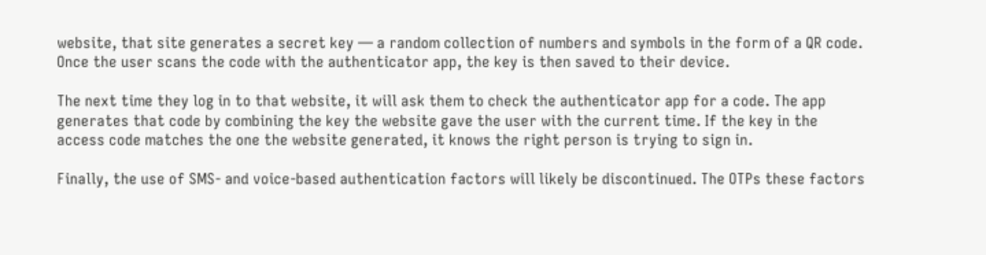website, that site generates a secret key — a random collection of numbers and symbols in the form of a QR code. Once the user scans the code with the authenticator app, the key is then saved to their device.

The next time they log in to that website, it will ask them to check the authenticator app for a code. The app generates that code by combining the key the website gave the user with the current time. If the key in the access code matches the one the website generated, it knows the right person is trying to sign in.

Finally, the use of SMS- and voice-based authentication factors will likely be discontinued. The OTPs these factors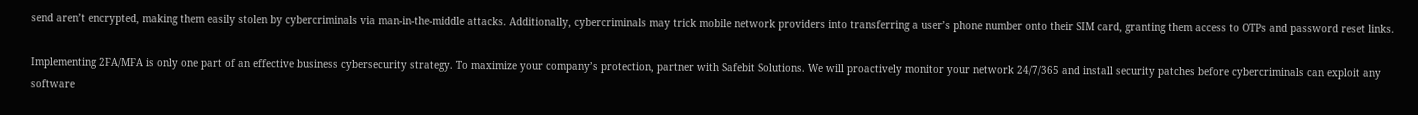send aren’t encrypted, making them easily stolen by cybercriminals via man-in-the-middle attacks. Additionally, cybercriminals may trick mobile network providers into transferring a user’s phone number onto their SIM card, granting them access to OTPs and password reset links.

Implementing 2FA/MFA is only one part of an effective business cybersecurity strategy. To maximize your company’s protection, partner with Safebit Solutions. We will proactively monitor your network 24/7/365 and install security patches before cybercriminals can exploit any software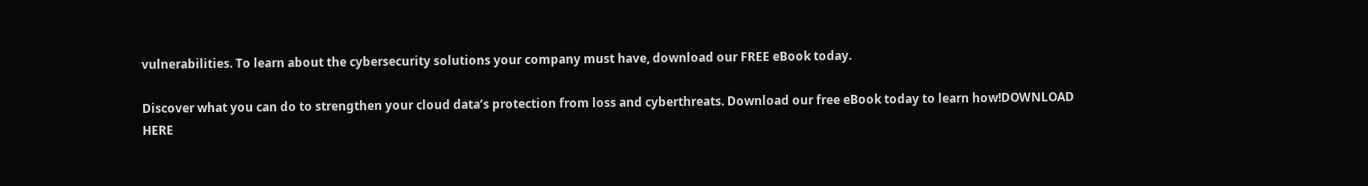vulnerabilities. To learn about the cybersecurity solutions your company must have, download our FREE eBook today.

Discover what you can do to strengthen your cloud data’s protection from loss and cyberthreats. Download our free eBook today to learn how!DOWNLOAD HERE